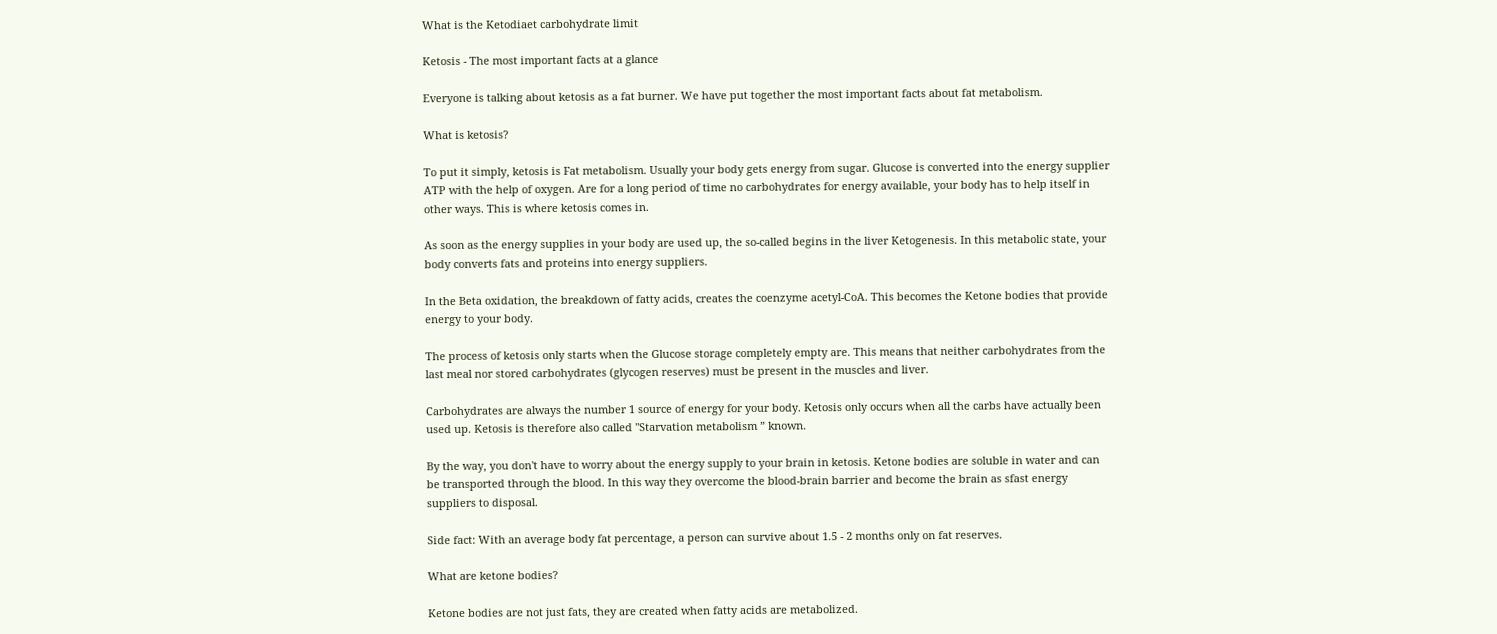What is the Ketodiaet carbohydrate limit

Ketosis - The most important facts at a glance

Everyone is talking about ketosis as a fat burner. We have put together the most important facts about fat metabolism.

What is ketosis?

To put it simply, ketosis is Fat metabolism. Usually your body gets energy from sugar. Glucose is converted into the energy supplier ATP with the help of oxygen. Are for a long period of time no carbohydrates for energy available, your body has to help itself in other ways. This is where ketosis comes in.

As soon as the energy supplies in your body are used up, the so-called begins in the liver Ketogenesis. In this metabolic state, your body converts fats and proteins into energy suppliers.

In the Beta oxidation, the breakdown of fatty acids, creates the coenzyme acetyl-CoA. This becomes the Ketone bodies that provide energy to your body.

The process of ketosis only starts when the Glucose storage completely empty are. This means that neither carbohydrates from the last meal nor stored carbohydrates (glycogen reserves) must be present in the muscles and liver.

Carbohydrates are always the number 1 source of energy for your body. Ketosis only occurs when all the carbs have actually been used up. Ketosis is therefore also called "Starvation metabolism ” known.

By the way, you don't have to worry about the energy supply to your brain in ketosis. Ketone bodies are soluble in water and can be transported through the blood. In this way they overcome the blood-brain barrier and become the brain as sfast energy suppliers to disposal.

Side fact: With an average body fat percentage, a person can survive about 1.5 - 2 months only on fat reserves.

What are ketone bodies?

Ketone bodies are not just fats, they are created when fatty acids are metabolized.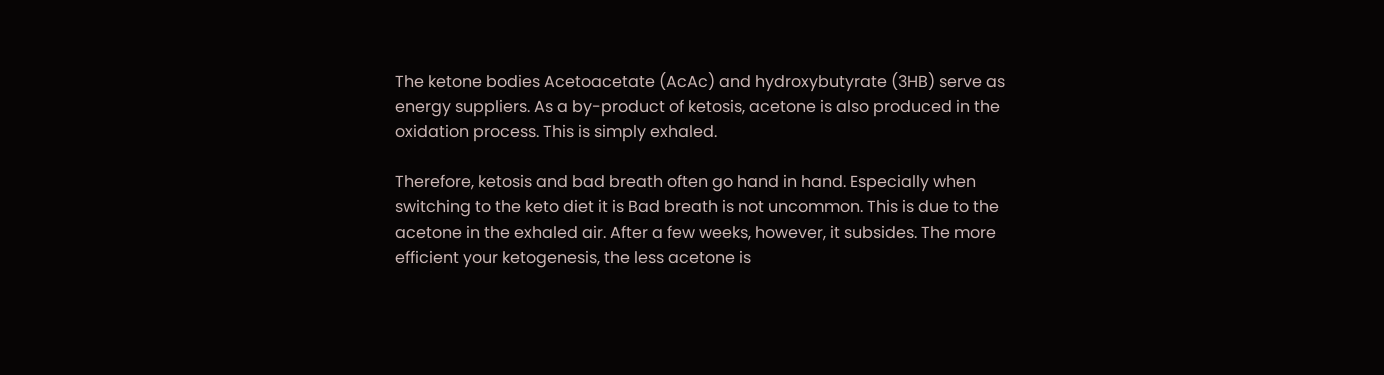The ketone bodies Acetoacetate (AcAc) and hydroxybutyrate (3HB) serve as energy suppliers. As a by-product of ketosis, acetone is also produced in the oxidation process. This is simply exhaled.

Therefore, ketosis and bad breath often go hand in hand. Especially when switching to the keto diet it is Bad breath is not uncommon. This is due to the acetone in the exhaled air. After a few weeks, however, it subsides. The more efficient your ketogenesis, the less acetone is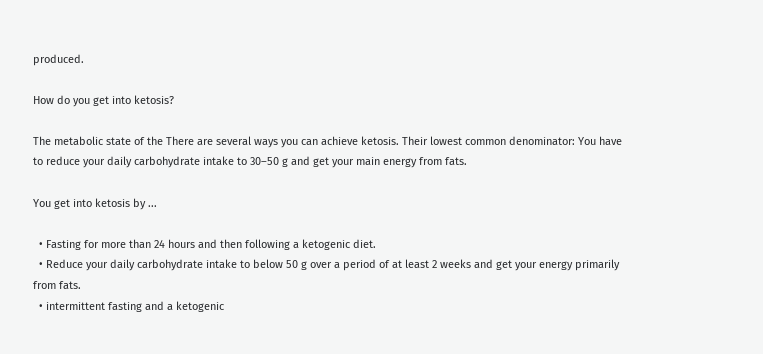produced.

How do you get into ketosis?

The metabolic state of the There are several ways you can achieve ketosis. Their lowest common denominator: You have to reduce your daily carbohydrate intake to 30–50 g and get your main energy from fats.

You get into ketosis by ...

  • Fasting for more than 24 hours and then following a ketogenic diet.
  • Reduce your daily carbohydrate intake to below 50 g over a period of at least 2 weeks and get your energy primarily from fats.
  • intermittent fasting and a ketogenic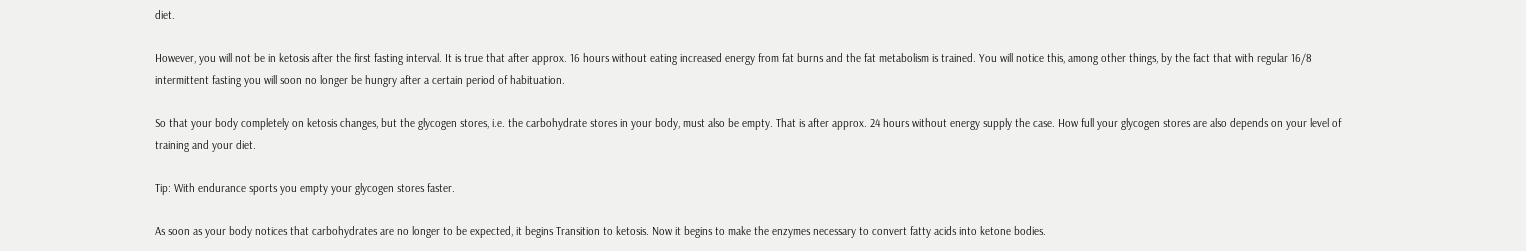diet.

However, you will not be in ketosis after the first fasting interval. It is true that after approx. 16 hours without eating increased energy from fat burns and the fat metabolism is trained. You will notice this, among other things, by the fact that with regular 16/8 intermittent fasting you will soon no longer be hungry after a certain period of habituation.

So that your body completely on ketosis changes, but the glycogen stores, i.e. the carbohydrate stores in your body, must also be empty. That is after approx. 24 hours without energy supply the case. How full your glycogen stores are also depends on your level of training and your diet.

Tip: With endurance sports you empty your glycogen stores faster.

As soon as your body notices that carbohydrates are no longer to be expected, it begins Transition to ketosis. Now it begins to make the enzymes necessary to convert fatty acids into ketone bodies.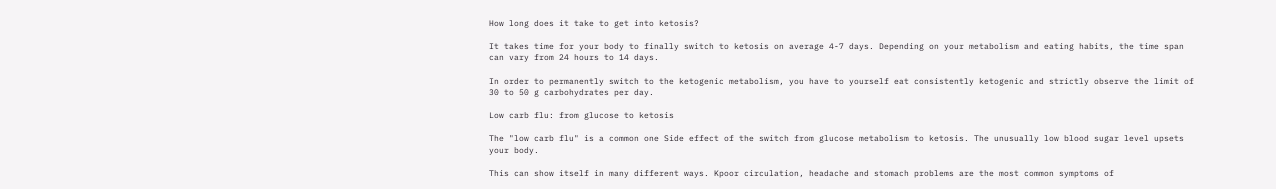How long does it take to get into ketosis?

It takes time for your body to finally switch to ketosis on average 4-7 days. Depending on your metabolism and eating habits, the time span can vary from 24 hours to 14 days.

In order to permanently switch to the ketogenic metabolism, you have to yourself eat consistently ketogenic and strictly observe the limit of 30 to 50 g carbohydrates per day.

Low carb flu: from glucose to ketosis

The "low carb flu" is a common one Side effect of the switch from glucose metabolism to ketosis. The unusually low blood sugar level upsets your body.

This can show itself in many different ways. Kpoor circulation, headache and stomach problems are the most common symptoms of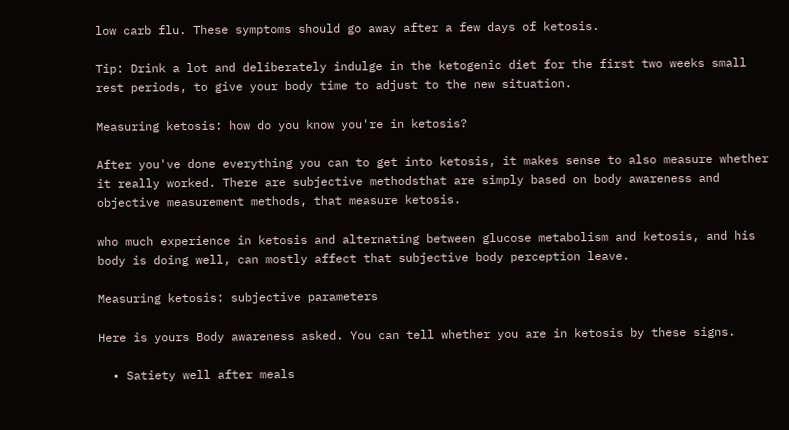low carb flu. These symptoms should go away after a few days of ketosis.

Tip: Drink a lot and deliberately indulge in the ketogenic diet for the first two weeks small rest periods, to give your body time to adjust to the new situation.

Measuring ketosis: how do you know you're in ketosis?

After you've done everything you can to get into ketosis, it makes sense to also measure whether it really worked. There are subjective methodsthat are simply based on body awareness and objective measurement methods, that measure ketosis.

who much experience in ketosis and alternating between glucose metabolism and ketosis, and his body is doing well, can mostly affect that subjective body perception leave.

Measuring ketosis: subjective parameters

Here is yours Body awareness asked. You can tell whether you are in ketosis by these signs.

  • Satiety well after meals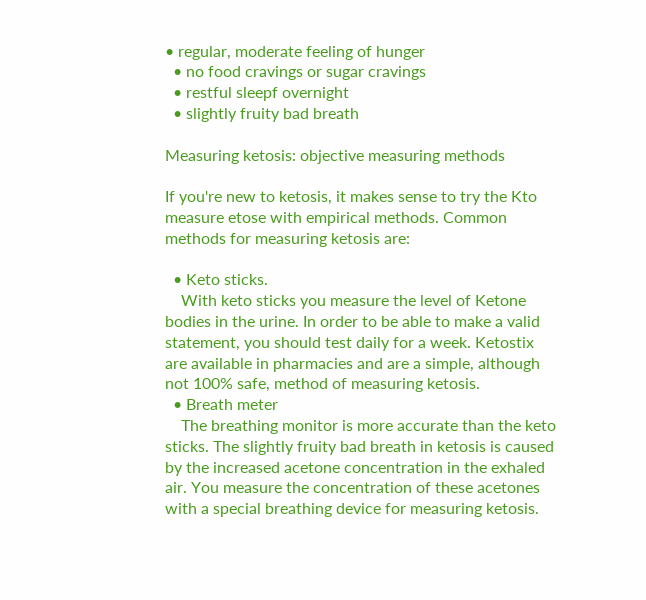• regular, moderate feeling of hunger
  • no food cravings or sugar cravings
  • restful sleepf overnight
  • slightly fruity bad breath

Measuring ketosis: objective measuring methods

If you're new to ketosis, it makes sense to try the Kto measure etose with empirical methods. Common methods for measuring ketosis are:

  • Keto sticks.
    With keto sticks you measure the level of Ketone bodies in the urine. In order to be able to make a valid statement, you should test daily for a week. Ketostix are available in pharmacies and are a simple, although not 100% safe, method of measuring ketosis.
  • Breath meter
    The breathing monitor is more accurate than the keto sticks. The slightly fruity bad breath in ketosis is caused by the increased acetone concentration in the exhaled air. You measure the concentration of these acetones with a special breathing device for measuring ketosis.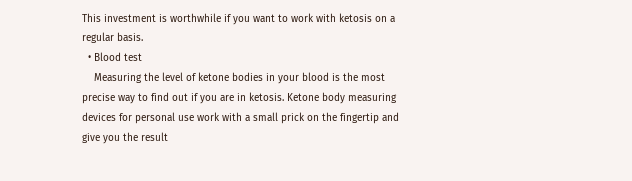This investment is worthwhile if you want to work with ketosis on a regular basis.
  • Blood test
    Measuring the level of ketone bodies in your blood is the most precise way to find out if you are in ketosis. Ketone body measuring devices for personal use work with a small prick on the fingertip and give you the result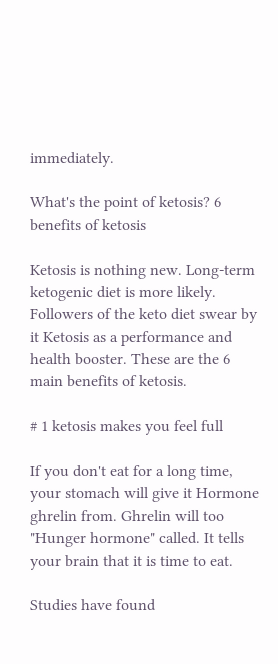immediately.

What's the point of ketosis? 6 benefits of ketosis

Ketosis is nothing new. Long-term ketogenic diet is more likely. Followers of the keto diet swear by it Ketosis as a performance and health booster. These are the 6 main benefits of ketosis.

# 1 ketosis makes you feel full

If you don't eat for a long time, your stomach will give it Hormone ghrelin from. Ghrelin will too "Hunger hormone" called. It tells your brain that it is time to eat.

Studies have found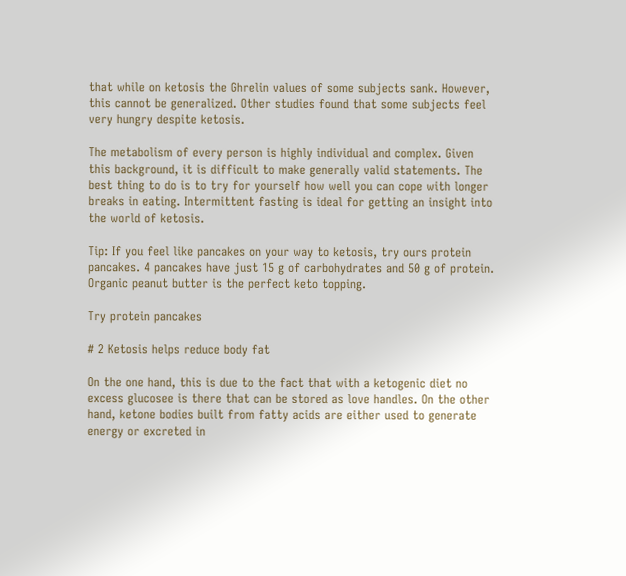that while on ketosis the Ghrelin values of some subjects sank. However, this cannot be generalized. Other studies found that some subjects feel very hungry despite ketosis.

The metabolism of every person is highly individual and complex. Given this background, it is difficult to make generally valid statements. The best thing to do is to try for yourself how well you can cope with longer breaks in eating. Intermittent fasting is ideal for getting an insight into the world of ketosis.

Tip: If you feel like pancakes on your way to ketosis, try ours protein pancakes. 4 pancakes have just 15 g of carbohydrates and 50 g of protein. Organic peanut butter is the perfect keto topping.

Try protein pancakes

# 2 Ketosis helps reduce body fat

On the one hand, this is due to the fact that with a ketogenic diet no excess glucosee is there that can be stored as love handles. On the other hand, ketone bodies built from fatty acids are either used to generate energy or excreted in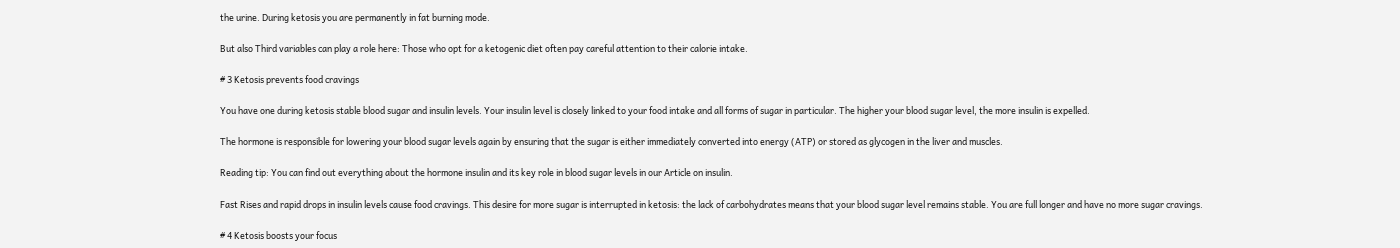the urine. During ketosis you are permanently in fat burning mode.

But also Third variables can play a role here: Those who opt for a ketogenic diet often pay careful attention to their calorie intake.

# 3 Ketosis prevents food cravings

You have one during ketosis stable blood sugar and insulin levels. Your insulin level is closely linked to your food intake and all forms of sugar in particular. The higher your blood sugar level, the more insulin is expelled.

The hormone is responsible for lowering your blood sugar levels again by ensuring that the sugar is either immediately converted into energy (ATP) or stored as glycogen in the liver and muscles.

Reading tip: You can find out everything about the hormone insulin and its key role in blood sugar levels in our Article on insulin.

Fast Rises and rapid drops in insulin levels cause food cravings. This desire for more sugar is interrupted in ketosis: the lack of carbohydrates means that your blood sugar level remains stable. You are full longer and have no more sugar cravings.

# 4 Ketosis boosts your focus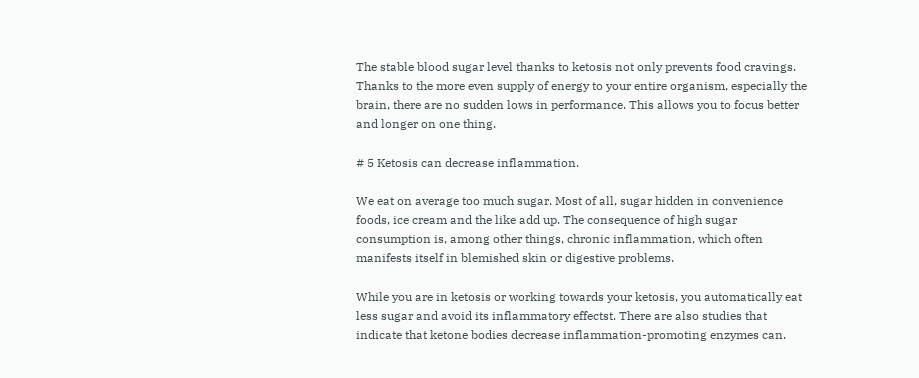The stable blood sugar level thanks to ketosis not only prevents food cravings. Thanks to the more even supply of energy to your entire organism, especially the brain, there are no sudden lows in performance. This allows you to focus better and longer on one thing.

# 5 Ketosis can decrease inflammation.

We eat on average too much sugar. Most of all, sugar hidden in convenience foods, ice cream and the like add up. The consequence of high sugar consumption is, among other things, chronic inflammation, which often manifests itself in blemished skin or digestive problems.

While you are in ketosis or working towards your ketosis, you automatically eat less sugar and avoid its inflammatory effectst. There are also studies that indicate that ketone bodies decrease inflammation-promoting enzymes can.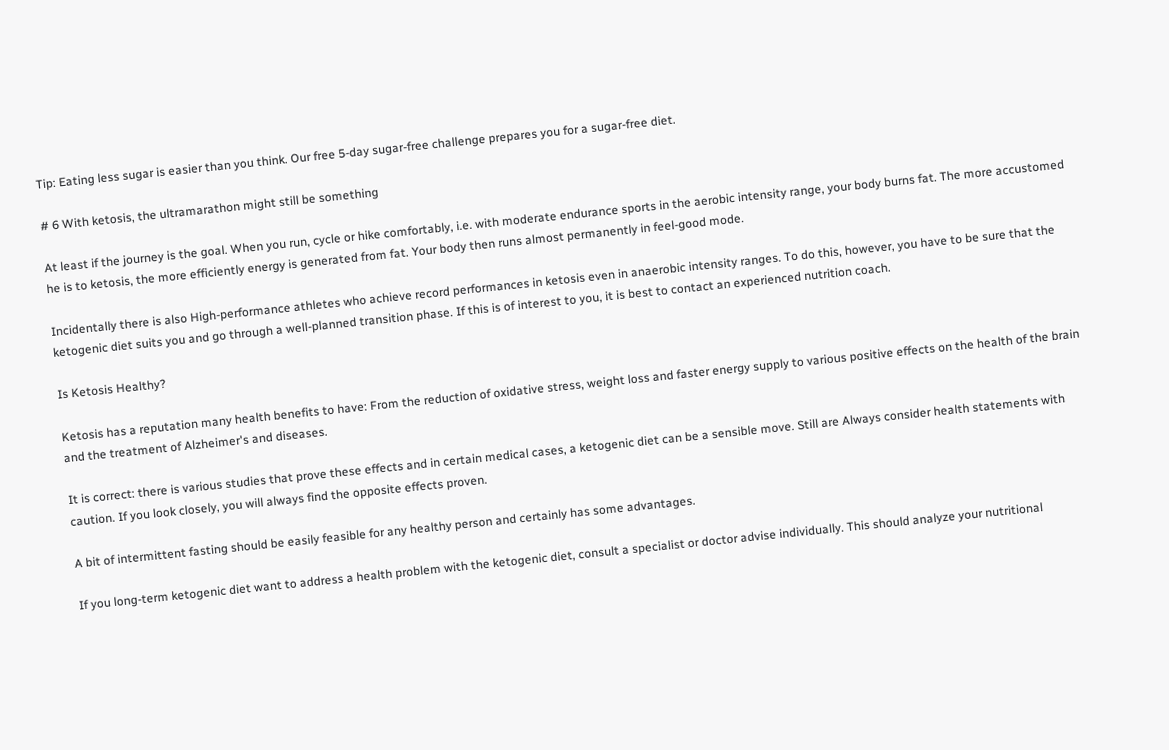Tip: Eating less sugar is easier than you think. Our free 5-day sugar-free challenge prepares you for a sugar-free diet.

# 6 With ketosis, the ultramarathon might still be something

At least if the journey is the goal. When you run, cycle or hike comfortably, i.e. with moderate endurance sports in the aerobic intensity range, your body burns fat. The more accustomed he is to ketosis, the more efficiently energy is generated from fat. Your body then runs almost permanently in feel-good mode.

Incidentally there is also High-performance athletes who achieve record performances in ketosis even in anaerobic intensity ranges. To do this, however, you have to be sure that the ketogenic diet suits you and go through a well-planned transition phase. If this is of interest to you, it is best to contact an experienced nutrition coach.

Is Ketosis Healthy?

Ketosis has a reputation many health benefits to have: From the reduction of oxidative stress, weight loss and faster energy supply to various positive effects on the health of the brain and the treatment of Alzheimer's and diseases.

It is correct: there is various studies that prove these effects and in certain medical cases, a ketogenic diet can be a sensible move. Still are Always consider health statements with caution. If you look closely, you will always find the opposite effects proven.

A bit of intermittent fasting should be easily feasible for any healthy person and certainly has some advantages.

If you long-term ketogenic diet want to address a health problem with the ketogenic diet, consult a specialist or doctor advise individually. This should analyze your nutritional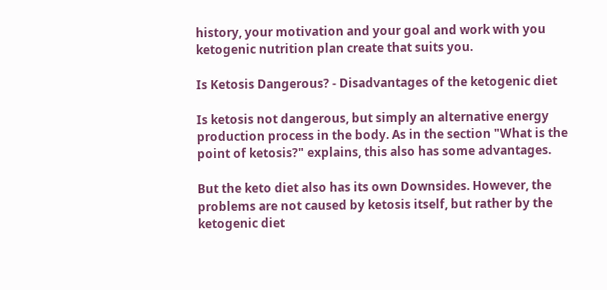history, your motivation and your goal and work with you ketogenic nutrition plan create that suits you.

Is Ketosis Dangerous? - Disadvantages of the ketogenic diet

Is ketosis not dangerous, but simply an alternative energy production process in the body. As in the section "What is the point of ketosis?" explains, this also has some advantages.

But the keto diet also has its own Downsides. However, the problems are not caused by ketosis itself, but rather by the ketogenic diet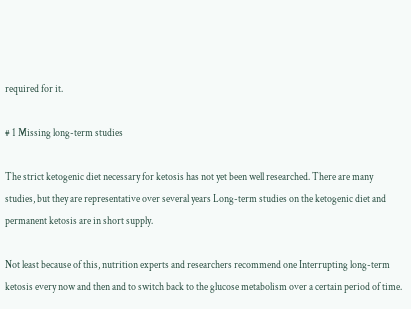required for it.

# 1 Missing long-term studies

The strict ketogenic diet necessary for ketosis has not yet been well researched. There are many studies, but they are representative over several years Long-term studies on the ketogenic diet and permanent ketosis are in short supply.

Not least because of this, nutrition experts and researchers recommend one Interrupting long-term ketosis every now and then and to switch back to the glucose metabolism over a certain period of time.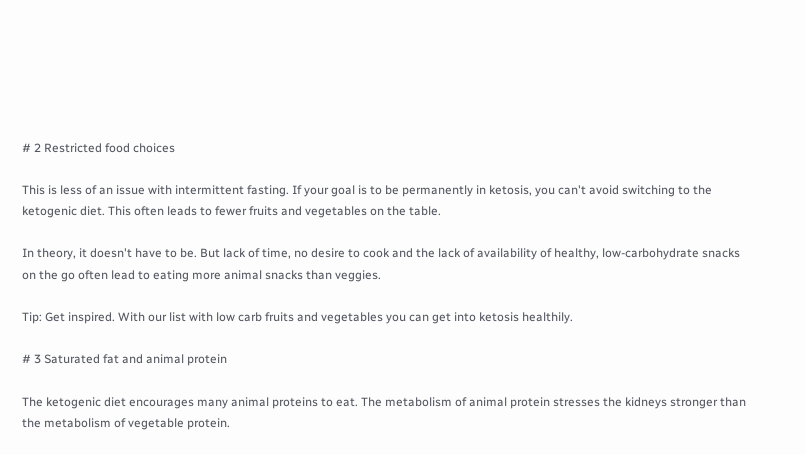# 2 Restricted food choices

This is less of an issue with intermittent fasting. If your goal is to be permanently in ketosis, you can't avoid switching to the ketogenic diet. This often leads to fewer fruits and vegetables on the table.

In theory, it doesn't have to be. But lack of time, no desire to cook and the lack of availability of healthy, low-carbohydrate snacks on the go often lead to eating more animal snacks than veggies.

Tip: Get inspired. With our list with low carb fruits and vegetables you can get into ketosis healthily.

# 3 Saturated fat and animal protein

The ketogenic diet encourages many animal proteins to eat. The metabolism of animal protein stresses the kidneys stronger than the metabolism of vegetable protein.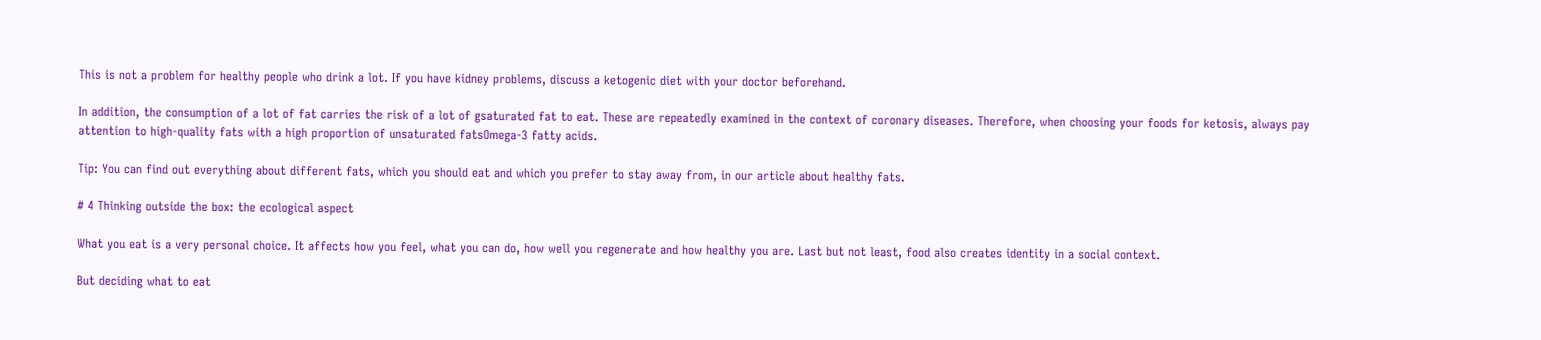This is not a problem for healthy people who drink a lot. If you have kidney problems, discuss a ketogenic diet with your doctor beforehand.

In addition, the consumption of a lot of fat carries the risk of a lot of gsaturated fat to eat. These are repeatedly examined in the context of coronary diseases. Therefore, when choosing your foods for ketosis, always pay attention to high-quality fats with a high proportion of unsaturated fatsOmega-3 fatty acids.

Tip: You can find out everything about different fats, which you should eat and which you prefer to stay away from, in our article about healthy fats.

# 4 Thinking outside the box: the ecological aspect

What you eat is a very personal choice. It affects how you feel, what you can do, how well you regenerate and how healthy you are. Last but not least, food also creates identity in a social context.

But deciding what to eat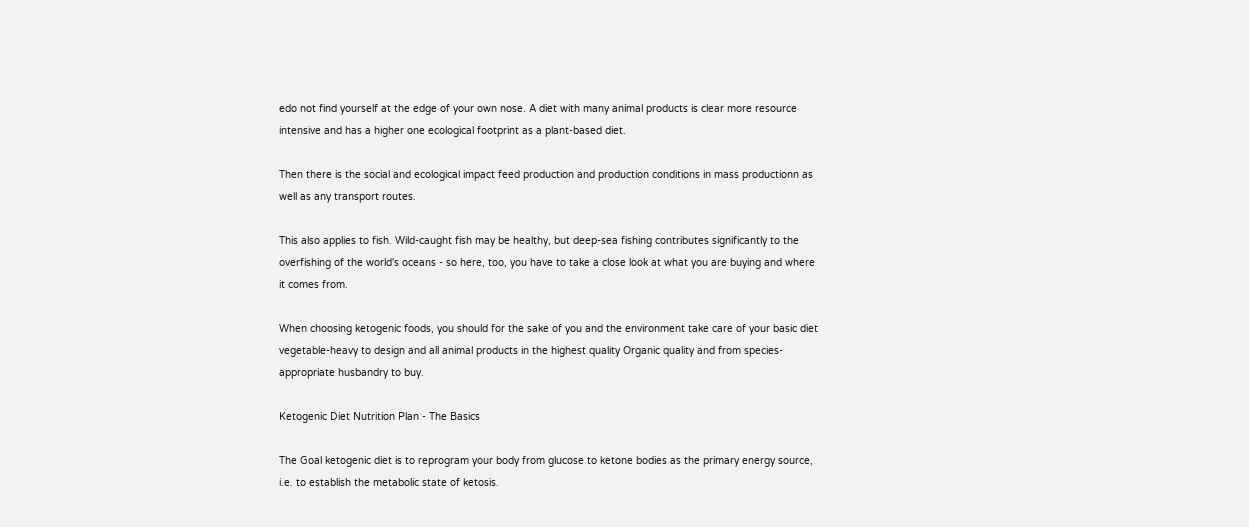edo not find yourself at the edge of your own nose. A diet with many animal products is clear more resource intensive and has a higher one ecological footprint as a plant-based diet.

Then there is the social and ecological impact feed production and production conditions in mass productionn as well as any transport routes.

This also applies to fish. Wild-caught fish may be healthy, but deep-sea fishing contributes significantly to the overfishing of the world's oceans - so here, too, you have to take a close look at what you are buying and where it comes from.

When choosing ketogenic foods, you should for the sake of you and the environment take care of your basic diet vegetable-heavy to design and all animal products in the highest quality Organic quality and from species-appropriate husbandry to buy.

Ketogenic Diet Nutrition Plan - The Basics

The Goal ketogenic diet is to reprogram your body from glucose to ketone bodies as the primary energy source, i.e. to establish the metabolic state of ketosis.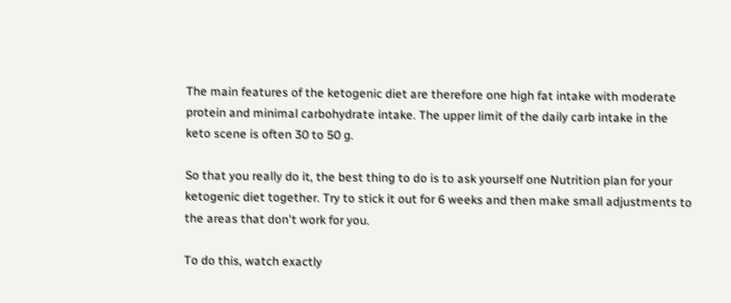The main features of the ketogenic diet are therefore one high fat intake with moderate protein and minimal carbohydrate intake. The upper limit of the daily carb intake in the keto scene is often 30 to 50 g.

So that you really do it, the best thing to do is to ask yourself one Nutrition plan for your ketogenic diet together. Try to stick it out for 6 weeks and then make small adjustments to the areas that don't work for you.

To do this, watch exactly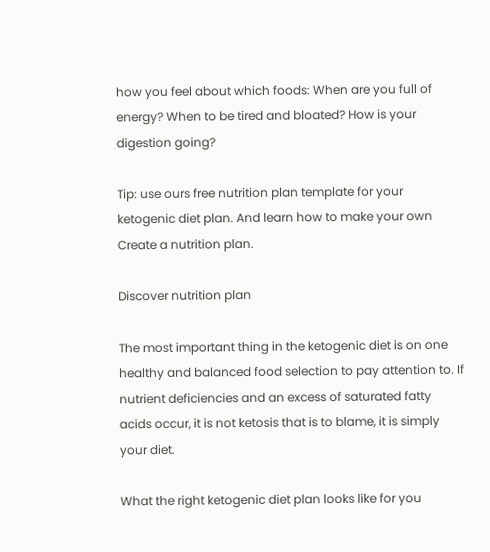how you feel about which foods: When are you full of energy? When to be tired and bloated? How is your digestion going?

Tip: use ours free nutrition plan template for your ketogenic diet plan. And learn how to make your own Create a nutrition plan.

Discover nutrition plan

The most important thing in the ketogenic diet is on one healthy and balanced food selection to pay attention to. If nutrient deficiencies and an excess of saturated fatty acids occur, it is not ketosis that is to blame, it is simply your diet.

What the right ketogenic diet plan looks like for you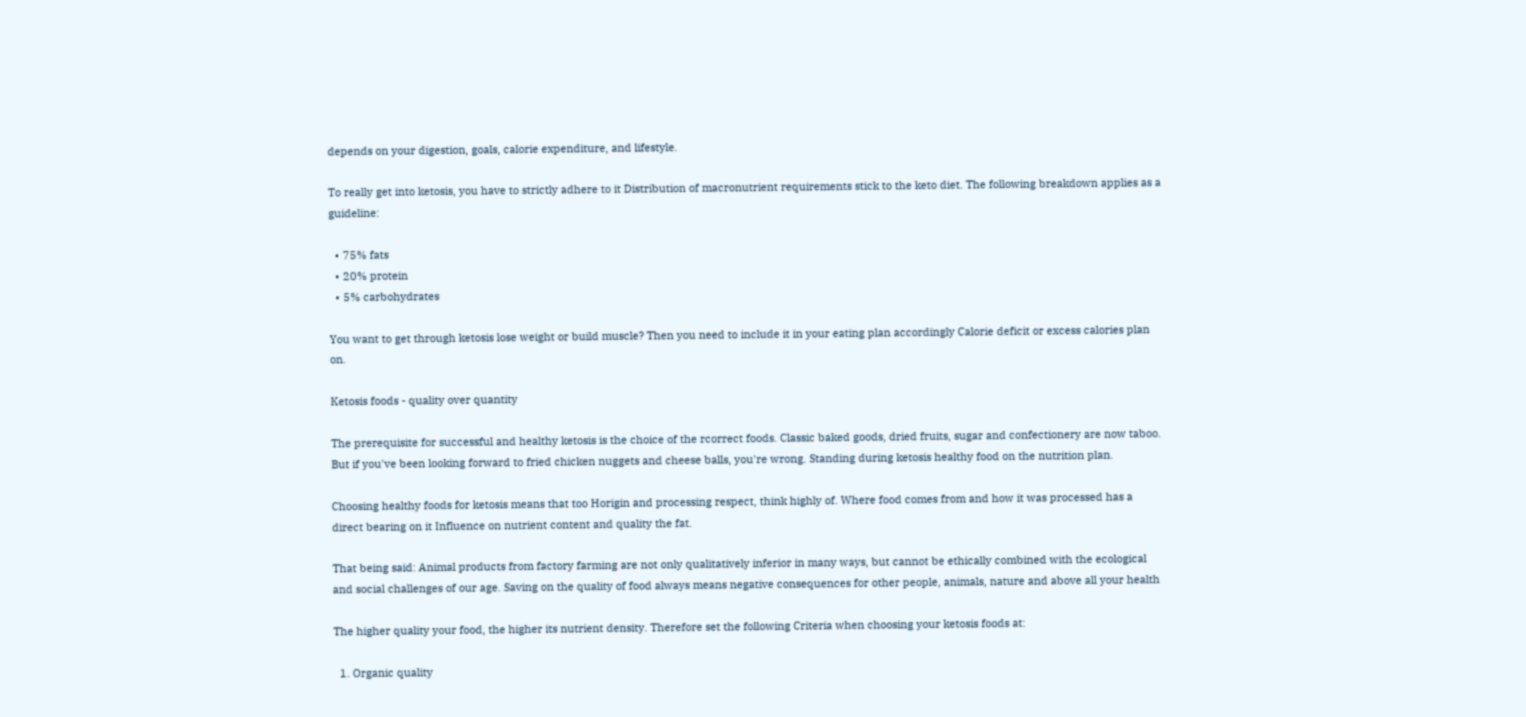depends on your digestion, goals, calorie expenditure, and lifestyle.

To really get into ketosis, you have to strictly adhere to it Distribution of macronutrient requirements stick to the keto diet. The following breakdown applies as a guideline:

  • 75% fats
  • 20% protein
  • 5% carbohydrates

You want to get through ketosis lose weight or build muscle? Then you need to include it in your eating plan accordingly Calorie deficit or excess calories plan on.

Ketosis foods - quality over quantity

The prerequisite for successful and healthy ketosis is the choice of the rcorrect foods. Classic baked goods, dried fruits, sugar and confectionery are now taboo. But if you've been looking forward to fried chicken nuggets and cheese balls, you're wrong. Standing during ketosis healthy food on the nutrition plan.

Choosing healthy foods for ketosis means that too Horigin and processing respect, think highly of. Where food comes from and how it was processed has a direct bearing on it Influence on nutrient content and quality the fat.

That being said: Animal products from factory farming are not only qualitatively inferior in many ways, but cannot be ethically combined with the ecological and social challenges of our age. Saving on the quality of food always means negative consequences for other people, animals, nature and above all your health

The higher quality your food, the higher its nutrient density. Therefore set the following Criteria when choosing your ketosis foods at:

  1. Organic quality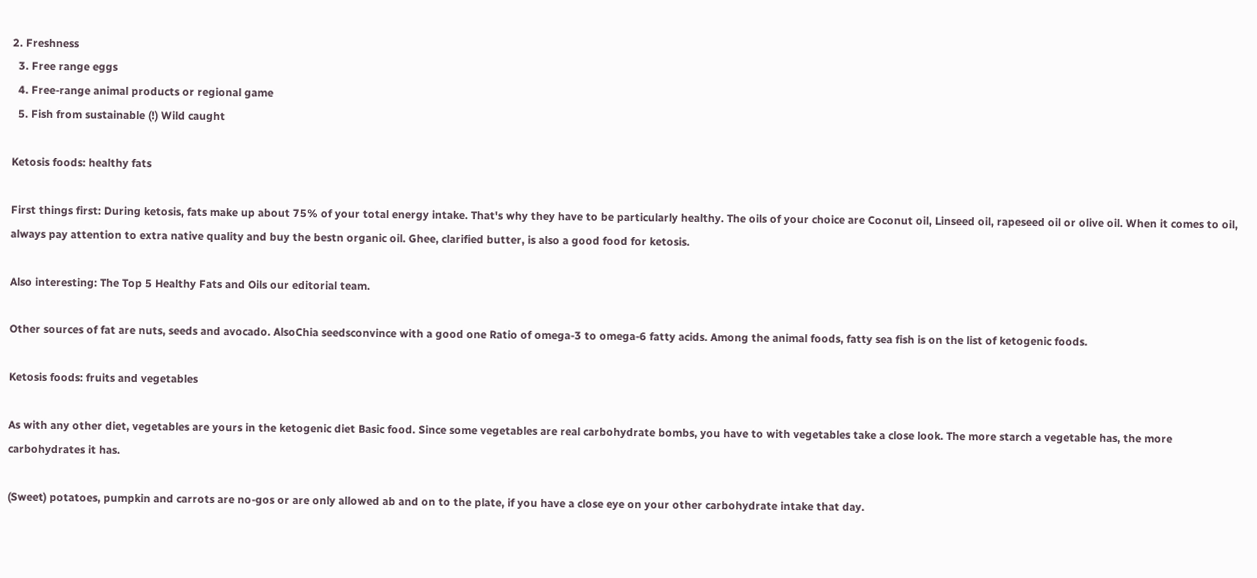2. Freshness
  3. Free range eggs
  4. Free-range animal products or regional game
  5. Fish from sustainable (!) Wild caught

Ketosis foods: healthy fats

First things first: During ketosis, fats make up about 75% of your total energy intake. That's why they have to be particularly healthy. The oils of your choice are Coconut oil, Linseed oil, rapeseed oil or olive oil. When it comes to oil, always pay attention to extra native quality and buy the bestn organic oil. Ghee, clarified butter, is also a good food for ketosis.

Also interesting: The Top 5 Healthy Fats and Oils our editorial team.

Other sources of fat are nuts, seeds and avocado. AlsoChia seedsconvince with a good one Ratio of omega-3 to omega-6 fatty acids. Among the animal foods, fatty sea fish is on the list of ketogenic foods.

Ketosis foods: fruits and vegetables

As with any other diet, vegetables are yours in the ketogenic diet Basic food. Since some vegetables are real carbohydrate bombs, you have to with vegetables take a close look. The more starch a vegetable has, the more carbohydrates it has.

(Sweet) potatoes, pumpkin and carrots are no-gos or are only allowed ab and on to the plate, if you have a close eye on your other carbohydrate intake that day.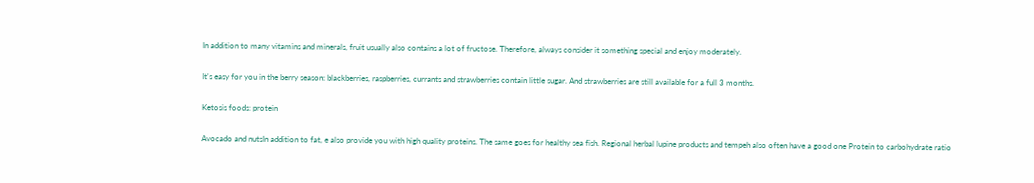In addition to many vitamins and minerals, fruit usually also contains a lot of fructose. Therefore, always consider it something special and enjoy moderately.

It's easy for you in the berry season: blackberries, raspberries, currants and strawberries contain little sugar. And strawberries are still available for a full 3 months.

Ketosis foods: protein

Avocado and nutsIn addition to fat, e also provide you with high quality proteins. The same goes for healthy sea fish. Regional herbal lupine products and tempeh also often have a good one Protein to carbohydrate ratio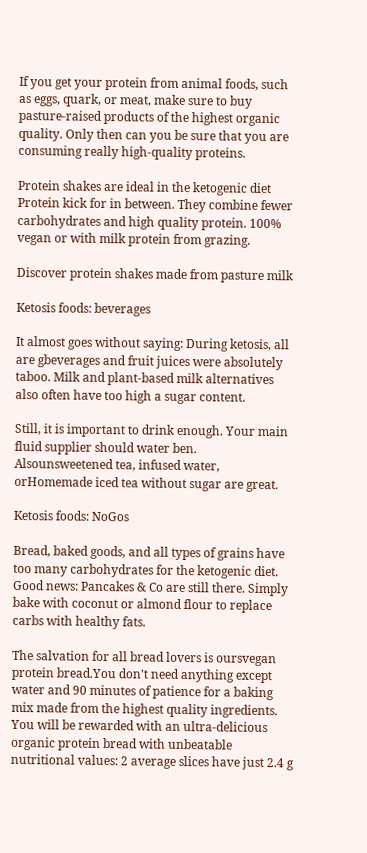If you get your protein from animal foods, such as eggs, quark, or meat, make sure to buy pasture-raised products of the highest organic quality. Only then can you be sure that you are consuming really high-quality proteins.

Protein shakes are ideal in the ketogenic diet Protein kick for in between. They combine fewer carbohydrates and high quality protein. 100% vegan or with milk protein from grazing.

Discover protein shakes made from pasture milk

Ketosis foods: beverages

It almost goes without saying: During ketosis, all are gbeverages and fruit juices were absolutely taboo. Milk and plant-based milk alternatives also often have too high a sugar content.

Still, it is important to drink enough. Your main fluid supplier should water ben. Alsounsweetened tea, infused water, orHomemade iced tea without sugar are great.

Ketosis foods: NoGos

Bread, baked goods, and all types of grains have too many carbohydrates for the ketogenic diet. Good news: Pancakes & Co are still there. Simply bake with coconut or almond flour to replace carbs with healthy fats.

The salvation for all bread lovers is oursvegan protein bread.You don't need anything except water and 90 minutes of patience for a baking mix made from the highest quality ingredients. You will be rewarded with an ultra-delicious organic protein bread with unbeatable nutritional values: 2 average slices have just 2.4 g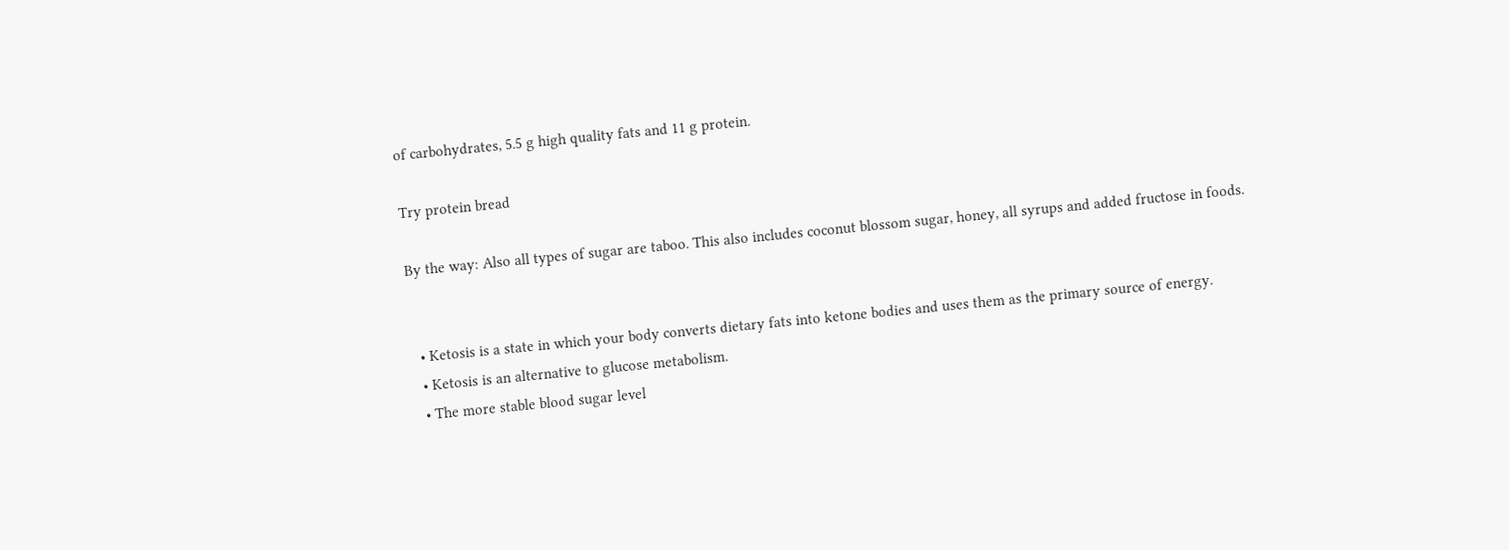of carbohydrates, 5.5 g high quality fats and 11 g protein.

Try protein bread

By the way: Also all types of sugar are taboo. This also includes coconut blossom sugar, honey, all syrups and added fructose in foods.


  • Ketosis is a state in which your body converts dietary fats into ketone bodies and uses them as the primary source of energy.
  • Ketosis is an alternative to glucose metabolism.
  • The more stable blood sugar level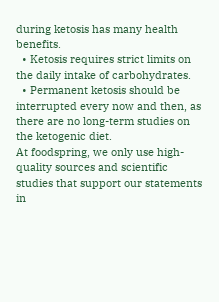during ketosis has many health benefits.
  • Ketosis requires strict limits on the daily intake of carbohydrates.
  • Permanent ketosis should be interrupted every now and then, as there are no long-term studies on the ketogenic diet.
At foodspring, we only use high-quality sources and scientific studies that support our statements in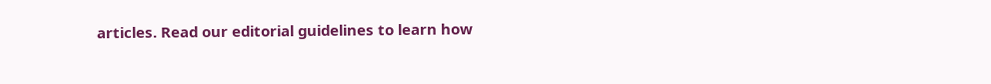articles. Read our editorial guidelines to learn how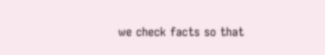we check facts so that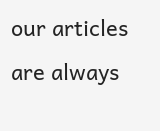our articles are always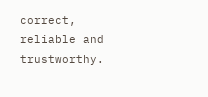correct, reliable and trustworthy.